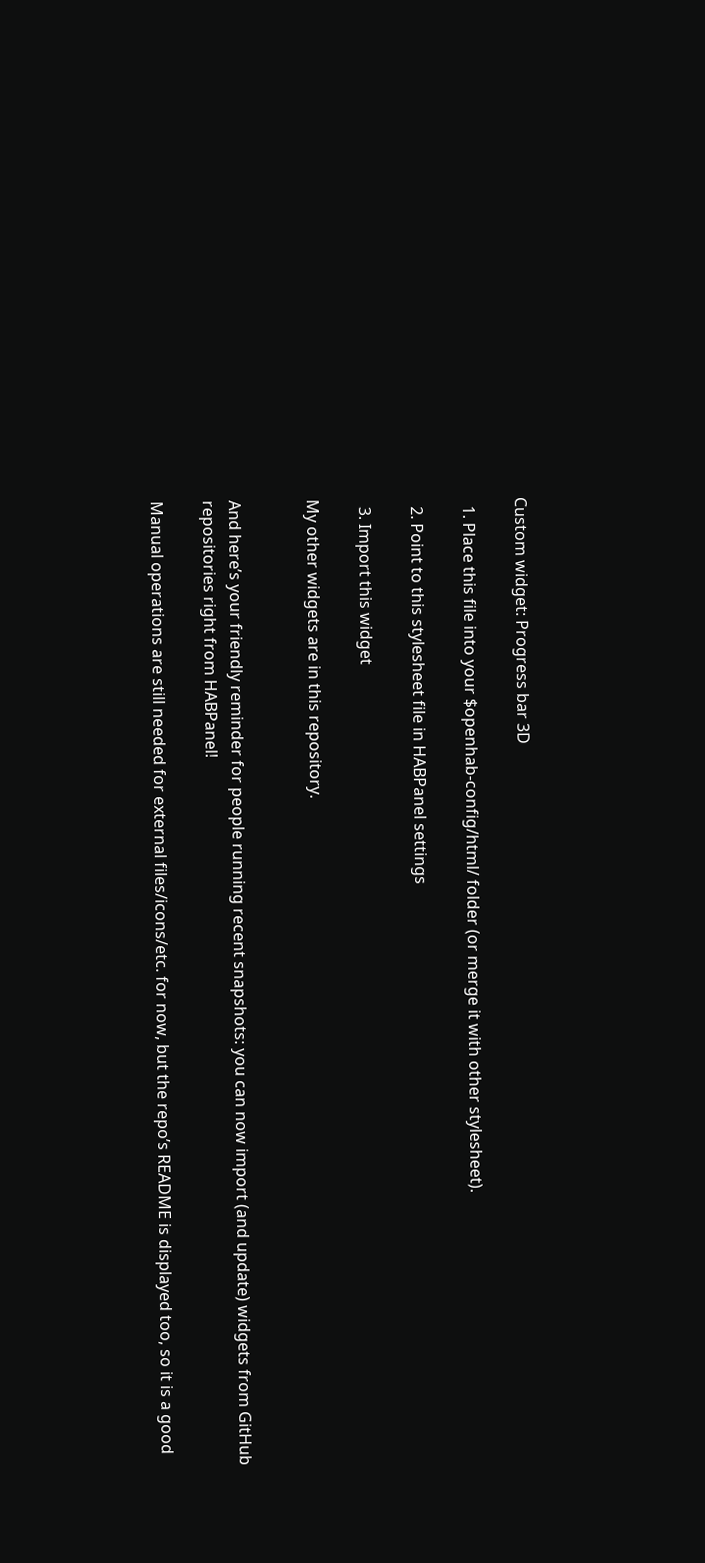Custom widget: Progress bar 3D

  1. Place this file into your $openhab-config/html/ folder (or merge it with other stylesheet).

  2. Point to this stylesheet file in HABPanel settings

  3. Import this widget

My other widgets are in this repository.


And here’s your friendly reminder for people running recent snapshots: you can now import (and update) widgets from GitHub repositories right from HABPanel!

Manual operations are still needed for external files/icons/etc. for now, but the repo’s README is displayed too, so it is a good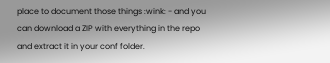place to document those things :wink: - and you can download a ZIP with everything in the repo and extract it in your conf folder.